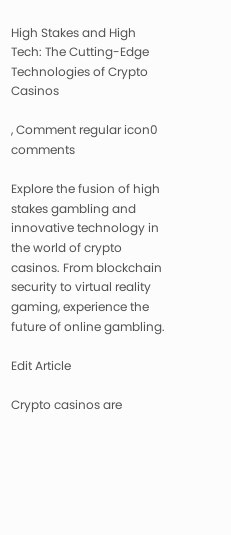High Stakes and High Tech: The Cutting-Edge Technologies of Crypto Casinos

, Comment regular icon0 comments

Explore the fusion of high stakes gambling and innovative technology in the world of crypto casinos. From blockchain security to virtual reality gaming, experience the future of online gambling.

Edit Article

Crypto casinos are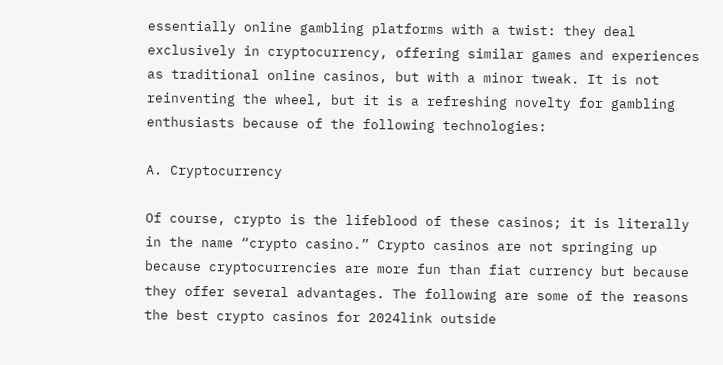essentially online gambling platforms with a twist: they deal exclusively in cryptocurrency, offering similar games and experiences as traditional online casinos, but with a minor tweak. It is not reinventing the wheel, but it is a refreshing novelty for gambling enthusiasts because of the following technologies:

A. Cryptocurrency

Of course, crypto is the lifeblood of these casinos; it is literally in the name “crypto casino.” Crypto casinos are not springing up because cryptocurrencies are more fun than fiat currency but because they offer several advantages. The following are some of the reasons the best crypto casinos for 2024link outside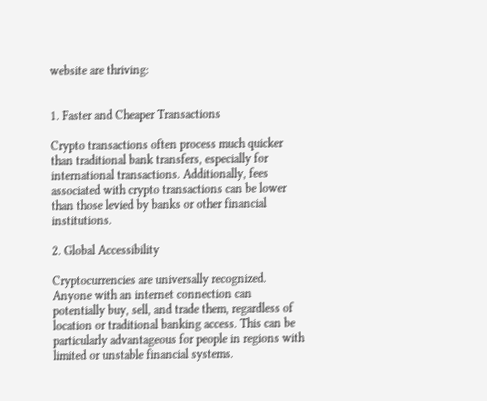website are thriving:


1. Faster and Cheaper Transactions

Crypto transactions often process much quicker than traditional bank transfers, especially for international transactions. Additionally, fees associated with crypto transactions can be lower than those levied by banks or other financial institutions.

2. Global Accessibility

Cryptocurrencies are universally recognized. Anyone with an internet connection can potentially buy, sell, and trade them, regardless of location or traditional banking access. This can be particularly advantageous for people in regions with limited or unstable financial systems.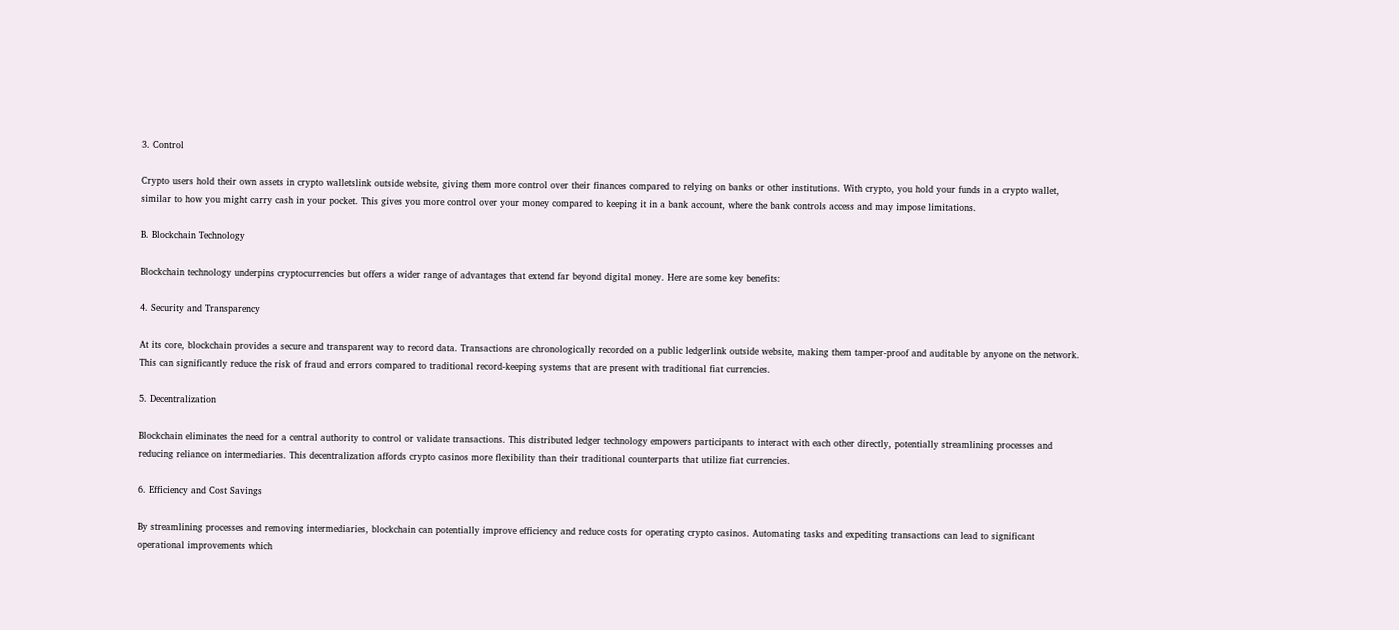3. Control

Crypto users hold their own assets in crypto walletslink outside website, giving them more control over their finances compared to relying on banks or other institutions. With crypto, you hold your funds in a crypto wallet, similar to how you might carry cash in your pocket. This gives you more control over your money compared to keeping it in a bank account, where the bank controls access and may impose limitations.

B. Blockchain Technology

Blockchain technology underpins cryptocurrencies but offers a wider range of advantages that extend far beyond digital money. Here are some key benefits:

4. Security and Transparency

At its core, blockchain provides a secure and transparent way to record data. Transactions are chronologically recorded on a public ledgerlink outside website, making them tamper-proof and auditable by anyone on the network. This can significantly reduce the risk of fraud and errors compared to traditional record-keeping systems that are present with traditional fiat currencies.

5. Decentralization

Blockchain eliminates the need for a central authority to control or validate transactions. This distributed ledger technology empowers participants to interact with each other directly, potentially streamlining processes and reducing reliance on intermediaries. This decentralization affords crypto casinos more flexibility than their traditional counterparts that utilize fiat currencies.

6. Efficiency and Cost Savings

By streamlining processes and removing intermediaries, blockchain can potentially improve efficiency and reduce costs for operating crypto casinos. Automating tasks and expediting transactions can lead to significant operational improvements which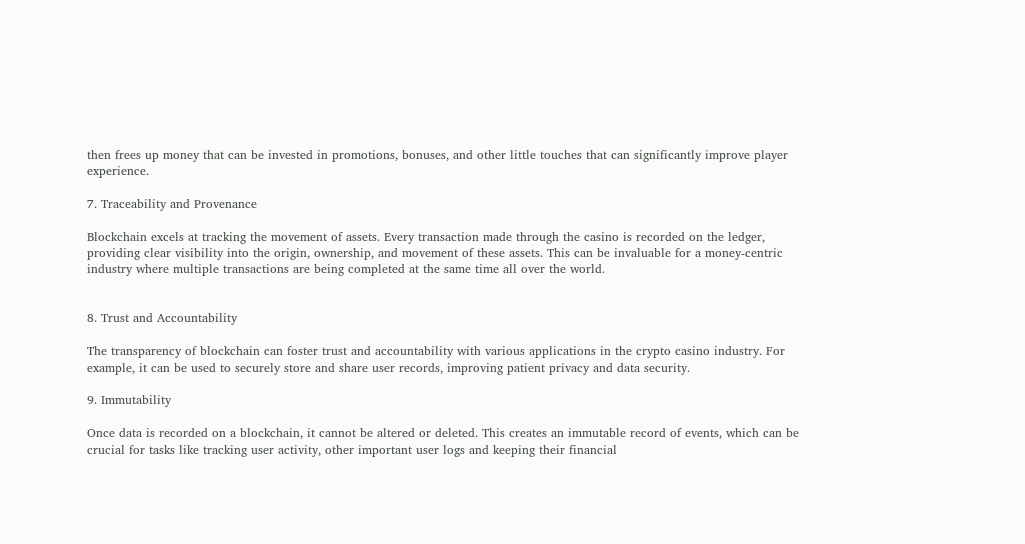then frees up money that can be invested in promotions, bonuses, and other little touches that can significantly improve player experience.

7. Traceability and Provenance

Blockchain excels at tracking the movement of assets. Every transaction made through the casino is recorded on the ledger, providing clear visibility into the origin, ownership, and movement of these assets. This can be invaluable for a money-centric industry where multiple transactions are being completed at the same time all over the world.


8. Trust and Accountability

The transparency of blockchain can foster trust and accountability with various applications in the crypto casino industry. For example, it can be used to securely store and share user records, improving patient privacy and data security.

9. Immutability

Once data is recorded on a blockchain, it cannot be altered or deleted. This creates an immutable record of events, which can be crucial for tasks like tracking user activity, other important user logs and keeping their financial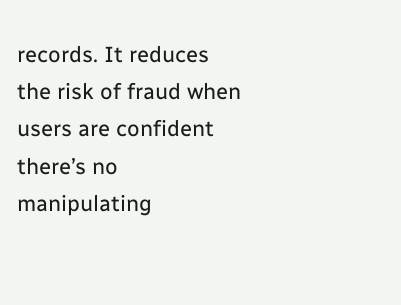records. It reduces the risk of fraud when users are confident there’s no manipulating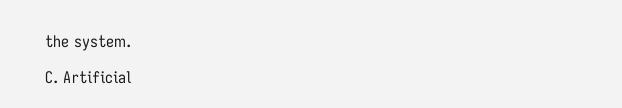the system.

C. Artificial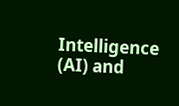Intelligence (AI) and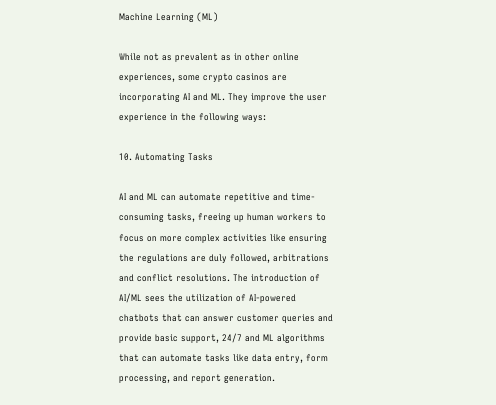Machine Learning (ML)

While not as prevalent as in other online experiences, some crypto casinos are incorporating AI and ML. They improve the user experience in the following ways:

10. Automating Tasks

AI and ML can automate repetitive and time-consuming tasks, freeing up human workers to focus on more complex activities like ensuring the regulations are duly followed, arbitrations and conflict resolutions. The introduction of AI/ML sees the utilization of AI-powered chatbots that can answer customer queries and provide basic support, 24/7 and ML algorithms that can automate tasks like data entry, form processing, and report generation.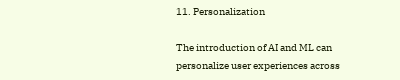11. Personalization

The introduction of AI and ML can personalize user experiences across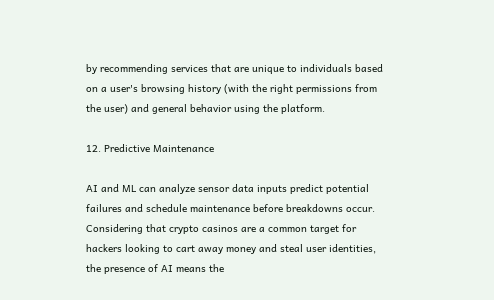by recommending services that are unique to individuals based on a user's browsing history (with the right permissions from the user) and general behavior using the platform.

12. Predictive Maintenance

AI and ML can analyze sensor data inputs predict potential failures and schedule maintenance before breakdowns occur. Considering that crypto casinos are a common target for hackers looking to cart away money and steal user identities, the presence of AI means the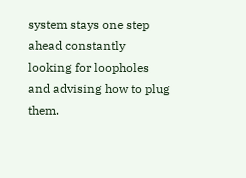system stays one step ahead constantly looking for loopholes and advising how to plug them.